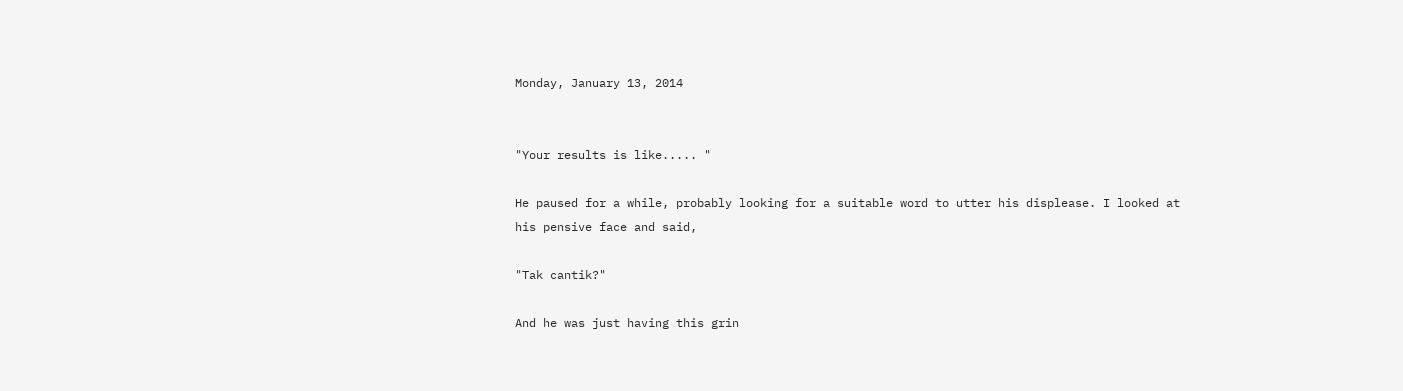Monday, January 13, 2014


"Your results is like..... "

He paused for a while, probably looking for a suitable word to utter his displease. I looked at his pensive face and said,

"Tak cantik?"

And he was just having this grin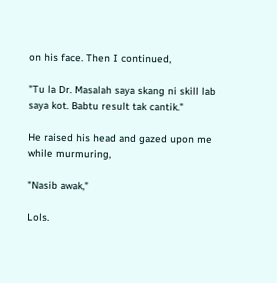on his face. Then I continued,

"Tu la Dr. Masalah saya skang ni skill lab saya kot. Babtu result tak cantik."

He raised his head and gazed upon me while murmuring,

"Nasib awak,"

Lols.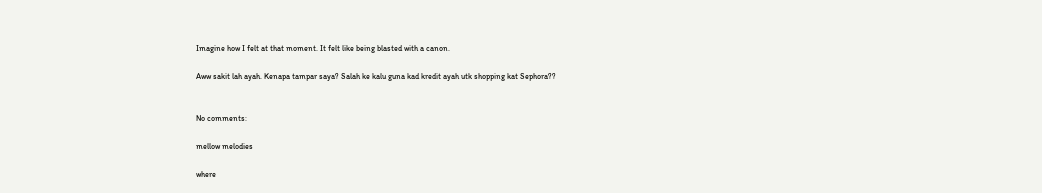Imagine how I felt at that moment. It felt like being blasted with a canon.

Aww sakit lah ayah. Kenapa tampar saya? Salah ke kalu guna kad kredit ayah utk shopping kat Sephora??


No comments:

mellow melodies

where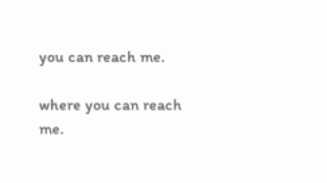you can reach me.

where you can reach me.